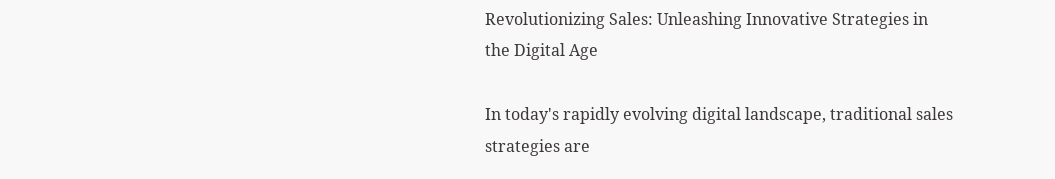Revolutionizing Sales: Unleashing Innovative Strategies in the Digital Age

In today's rapidly evolving digital landscape, traditional sales strategies are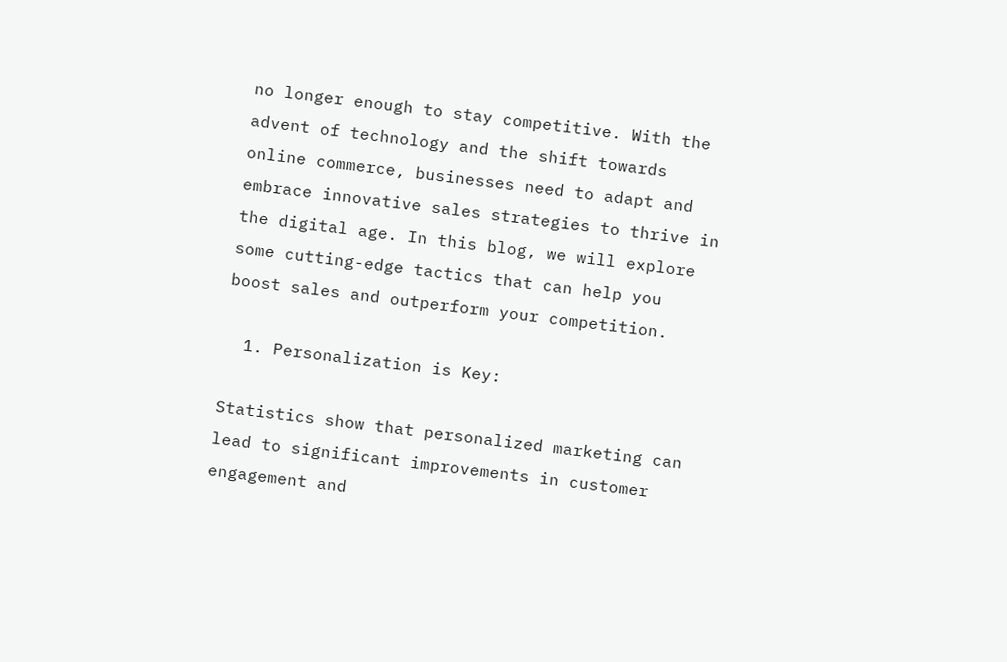no longer enough to stay competitive. With the advent of technology and the shift towards online commerce, businesses need to adapt and embrace innovative sales strategies to thrive in the digital age. In this blog, we will explore some cutting-edge tactics that can help you boost sales and outperform your competition.

  1. Personalization is Key:

Statistics show that personalized marketing can lead to significant improvements in customer engagement and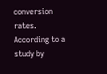conversion rates. According to a study by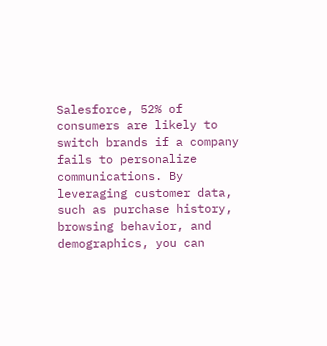Salesforce, 52% of consumers are likely to switch brands if a company fails to personalize communications. By leveraging customer data, such as purchase history, browsing behavior, and demographics, you can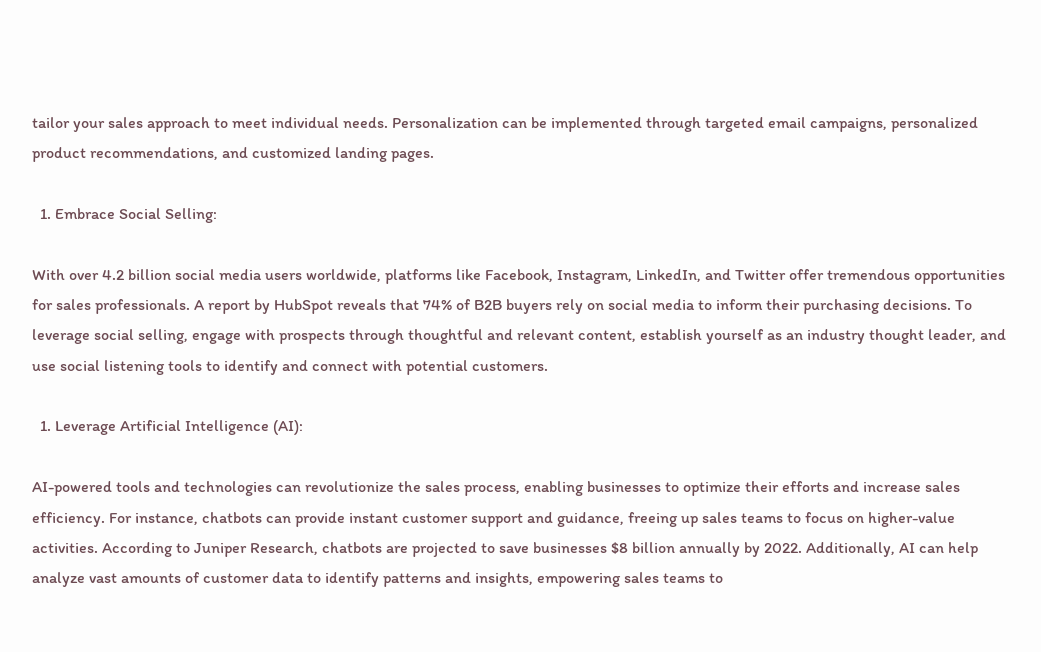tailor your sales approach to meet individual needs. Personalization can be implemented through targeted email campaigns, personalized product recommendations, and customized landing pages.

  1. Embrace Social Selling:

With over 4.2 billion social media users worldwide, platforms like Facebook, Instagram, LinkedIn, and Twitter offer tremendous opportunities for sales professionals. A report by HubSpot reveals that 74% of B2B buyers rely on social media to inform their purchasing decisions. To leverage social selling, engage with prospects through thoughtful and relevant content, establish yourself as an industry thought leader, and use social listening tools to identify and connect with potential customers.

  1. Leverage Artificial Intelligence (AI):

AI-powered tools and technologies can revolutionize the sales process, enabling businesses to optimize their efforts and increase sales efficiency. For instance, chatbots can provide instant customer support and guidance, freeing up sales teams to focus on higher-value activities. According to Juniper Research, chatbots are projected to save businesses $8 billion annually by 2022. Additionally, AI can help analyze vast amounts of customer data to identify patterns and insights, empowering sales teams to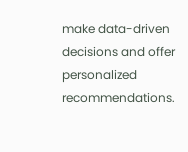make data-driven decisions and offer personalized recommendations.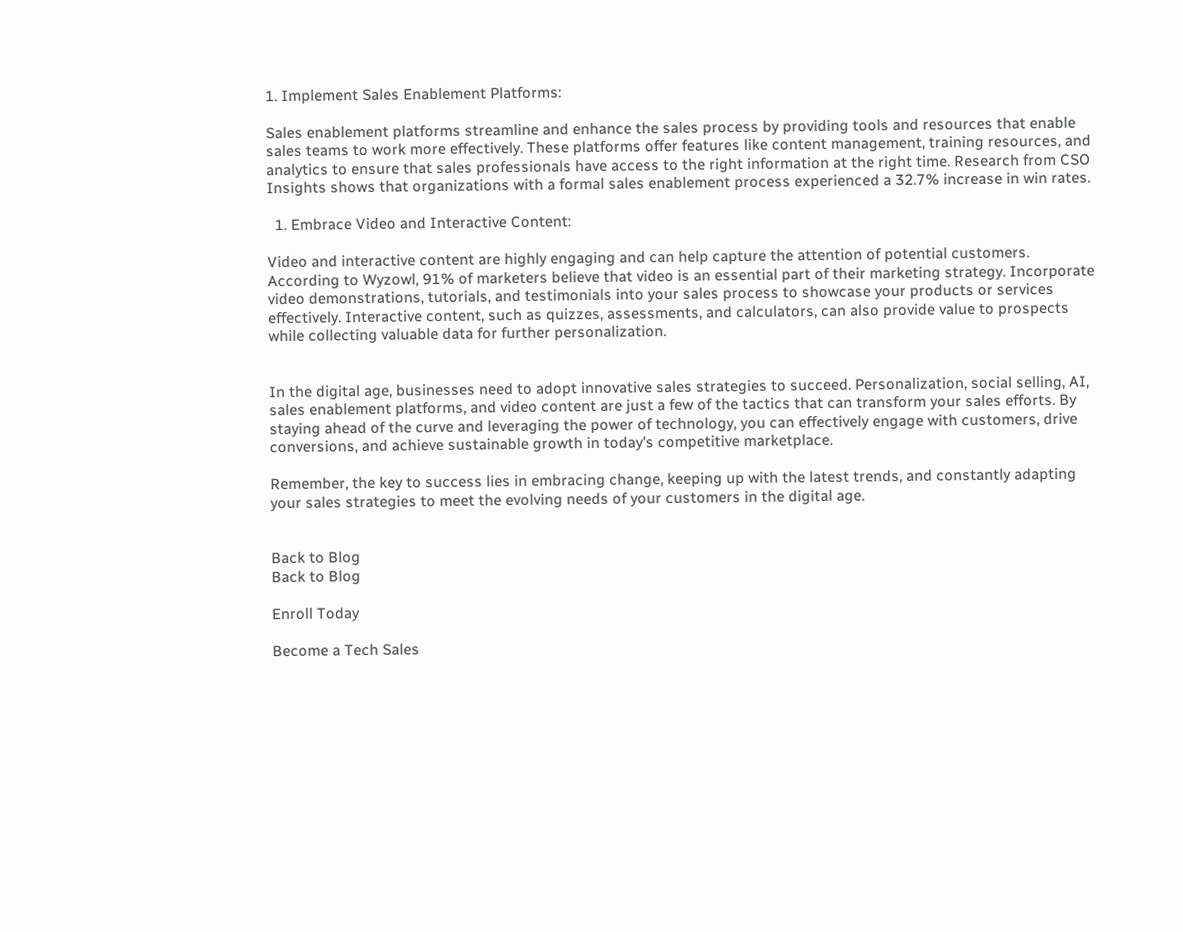1. Implement Sales Enablement Platforms:

Sales enablement platforms streamline and enhance the sales process by providing tools and resources that enable sales teams to work more effectively. These platforms offer features like content management, training resources, and analytics to ensure that sales professionals have access to the right information at the right time. Research from CSO Insights shows that organizations with a formal sales enablement process experienced a 32.7% increase in win rates.

  1. Embrace Video and Interactive Content:

Video and interactive content are highly engaging and can help capture the attention of potential customers. According to Wyzowl, 91% of marketers believe that video is an essential part of their marketing strategy. Incorporate video demonstrations, tutorials, and testimonials into your sales process to showcase your products or services effectively. Interactive content, such as quizzes, assessments, and calculators, can also provide value to prospects while collecting valuable data for further personalization.


In the digital age, businesses need to adopt innovative sales strategies to succeed. Personalization, social selling, AI, sales enablement platforms, and video content are just a few of the tactics that can transform your sales efforts. By staying ahead of the curve and leveraging the power of technology, you can effectively engage with customers, drive conversions, and achieve sustainable growth in today's competitive marketplace.

Remember, the key to success lies in embracing change, keeping up with the latest trends, and constantly adapting your sales strategies to meet the evolving needs of your customers in the digital age.


Back to Blog
Back to Blog

Enroll Today

Become a Tech Sales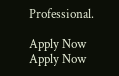Professional.

Apply Now
Apply Now